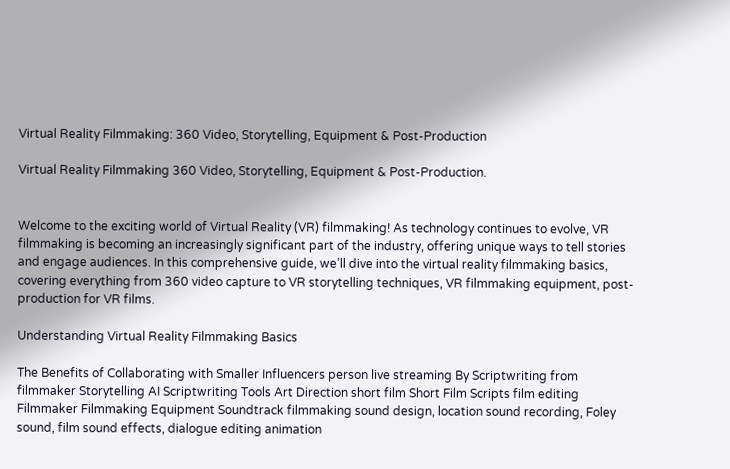Virtual Reality Filmmaking: 360 Video, Storytelling, Equipment & Post-Production

Virtual Reality Filmmaking 360 Video, Storytelling, Equipment & Post-Production.


Welcome to the exciting world of Virtual Reality (VR) filmmaking! As technology continues to evolve, VR filmmaking is becoming an increasingly significant part of the industry, offering unique ways to tell stories and engage audiences. In this comprehensive guide, we’ll dive into the virtual reality filmmaking basics, covering everything from 360 video capture to VR storytelling techniques, VR filmmaking equipment, post-production for VR films.

Understanding Virtual Reality Filmmaking Basics

The Benefits of Collaborating with Smaller Influencers person live streaming By Scriptwriting from filmmaker Storytelling AI Scriptwriting Tools Art Direction short film Short Film Scripts film editing Filmmaker Filmmaking Equipment Soundtrack filmmaking sound design, location sound recording, Foley sound, film sound effects, dialogue editing animation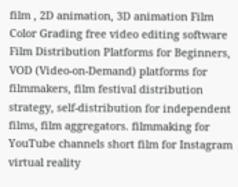film , 2D animation, 3D animation Film Color Grading free video editing software Film Distribution Platforms for Beginners, VOD (Video-on-Demand) platforms for filmmakers, film festival distribution strategy, self-distribution for independent films, film aggregators. filmmaking for YouTube channels short film for Instagram virtual reality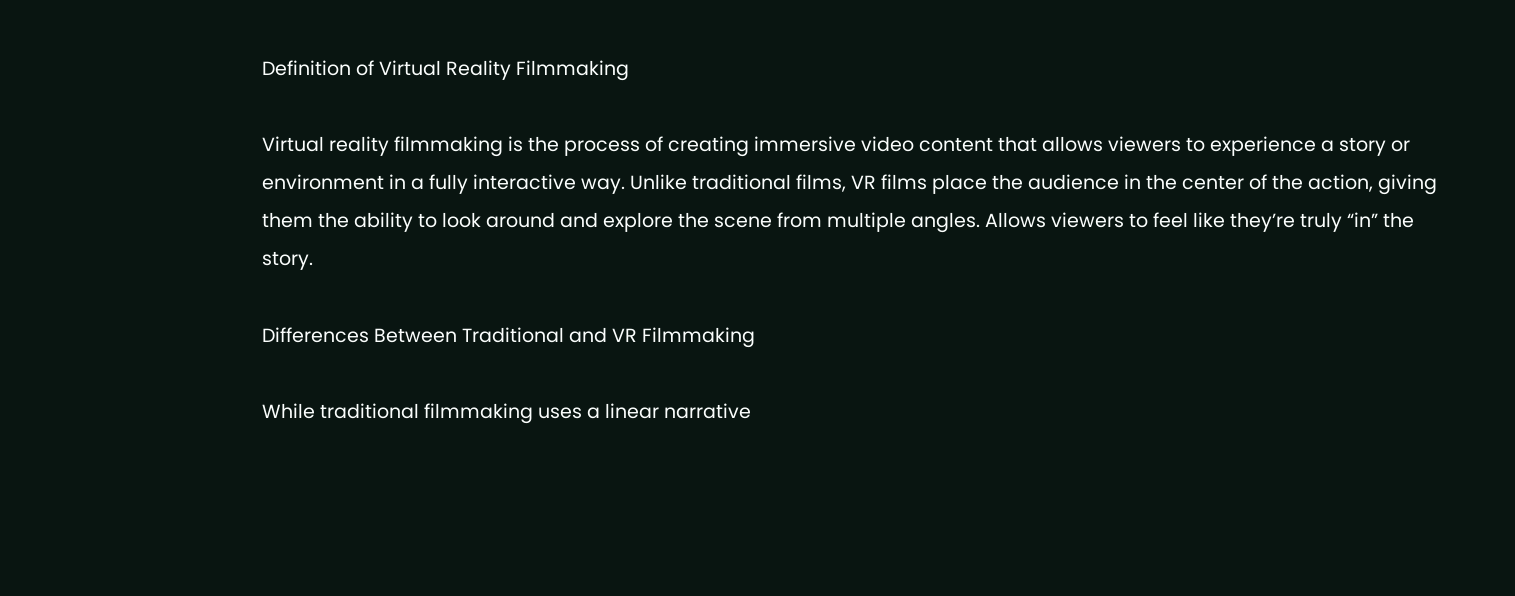Definition of Virtual Reality Filmmaking

Virtual reality filmmaking is the process of creating immersive video content that allows viewers to experience a story or environment in a fully interactive way. Unlike traditional films, VR films place the audience in the center of the action, giving them the ability to look around and explore the scene from multiple angles. Allows viewers to feel like they’re truly “in” the story.

Differences Between Traditional and VR Filmmaking

While traditional filmmaking uses a linear narrative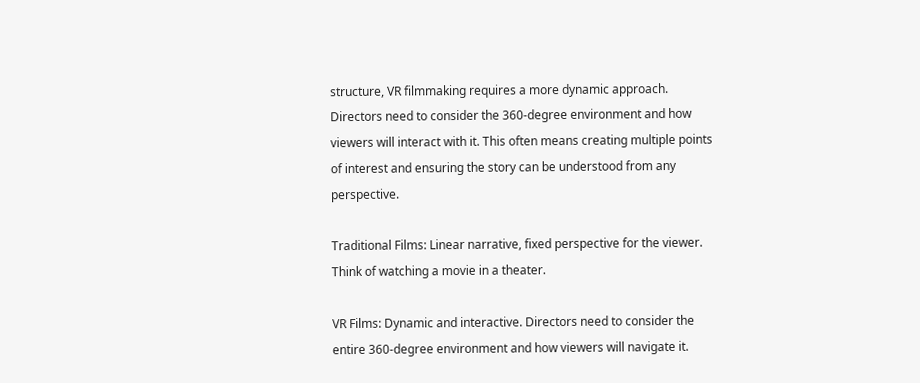structure, VR filmmaking requires a more dynamic approach. Directors need to consider the 360-degree environment and how viewers will interact with it. This often means creating multiple points of interest and ensuring the story can be understood from any perspective.

Traditional Films: Linear narrative, fixed perspective for the viewer. Think of watching a movie in a theater.

VR Films: Dynamic and interactive. Directors need to consider the entire 360-degree environment and how viewers will navigate it.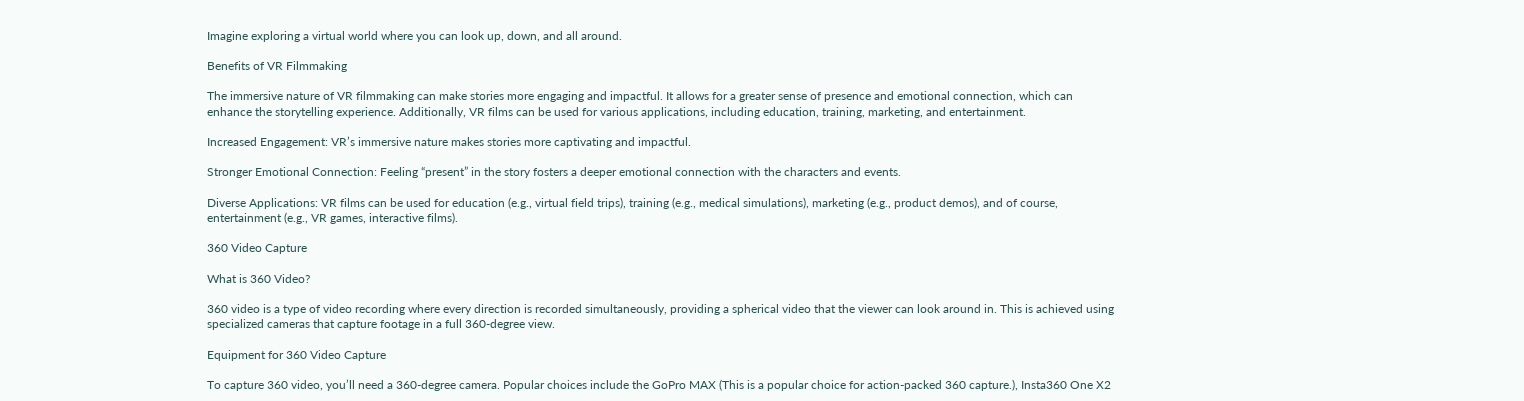Imagine exploring a virtual world where you can look up, down, and all around.

Benefits of VR Filmmaking

The immersive nature of VR filmmaking can make stories more engaging and impactful. It allows for a greater sense of presence and emotional connection, which can enhance the storytelling experience. Additionally, VR films can be used for various applications, including education, training, marketing, and entertainment.

Increased Engagement: VR’s immersive nature makes stories more captivating and impactful.

Stronger Emotional Connection: Feeling “present” in the story fosters a deeper emotional connection with the characters and events.

Diverse Applications: VR films can be used for education (e.g., virtual field trips), training (e.g., medical simulations), marketing (e.g., product demos), and of course, entertainment (e.g., VR games, interactive films).

360 Video Capture

What is 360 Video?

360 video is a type of video recording where every direction is recorded simultaneously, providing a spherical video that the viewer can look around in. This is achieved using specialized cameras that capture footage in a full 360-degree view.

Equipment for 360 Video Capture

To capture 360 video, you’ll need a 360-degree camera. Popular choices include the GoPro MAX (This is a popular choice for action-packed 360 capture.), Insta360 One X2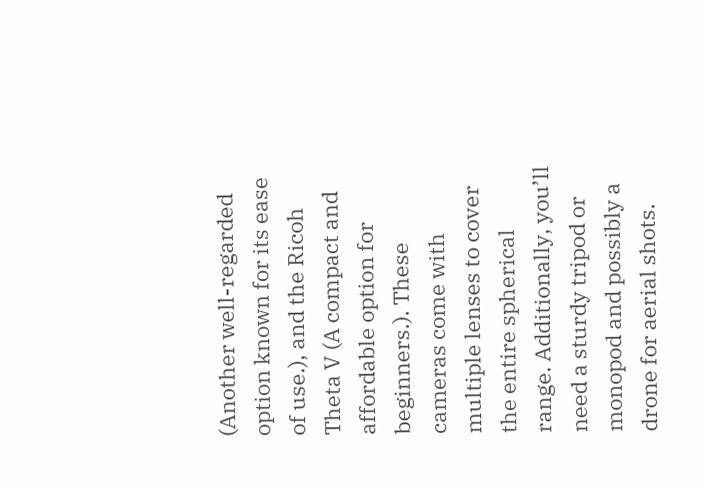(Another well-regarded option known for its ease of use.), and the Ricoh Theta V (A compact and affordable option for beginners.). These cameras come with multiple lenses to cover the entire spherical range. Additionally, you’ll need a sturdy tripod or monopod and possibly a drone for aerial shots.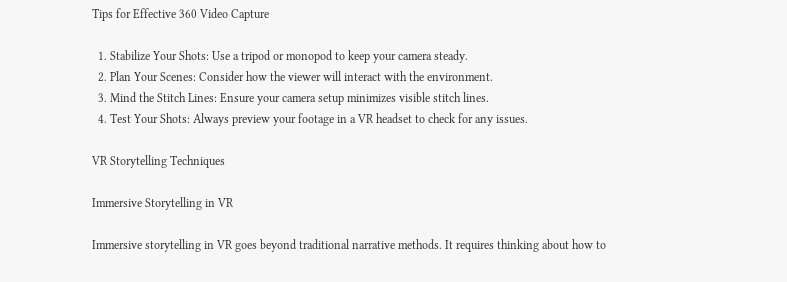Tips for Effective 360 Video Capture

  1. Stabilize Your Shots: Use a tripod or monopod to keep your camera steady.
  2. Plan Your Scenes: Consider how the viewer will interact with the environment.
  3. Mind the Stitch Lines: Ensure your camera setup minimizes visible stitch lines.
  4. Test Your Shots: Always preview your footage in a VR headset to check for any issues.

VR Storytelling Techniques

Immersive Storytelling in VR

Immersive storytelling in VR goes beyond traditional narrative methods. It requires thinking about how to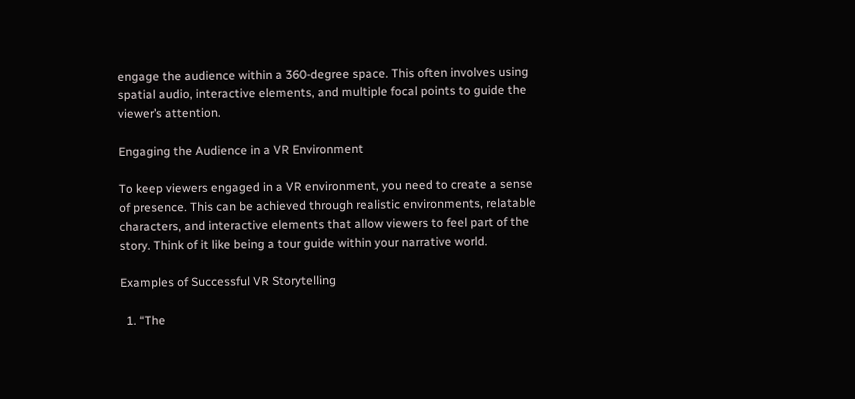engage the audience within a 360-degree space. This often involves using spatial audio, interactive elements, and multiple focal points to guide the viewer’s attention.

Engaging the Audience in a VR Environment

To keep viewers engaged in a VR environment, you need to create a sense of presence. This can be achieved through realistic environments, relatable characters, and interactive elements that allow viewers to feel part of the story. Think of it like being a tour guide within your narrative world.

Examples of Successful VR Storytelling

  1. “The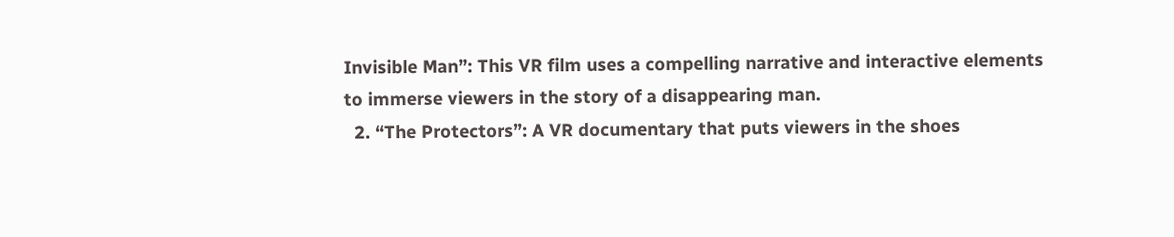Invisible Man”: This VR film uses a compelling narrative and interactive elements to immerse viewers in the story of a disappearing man.
  2. “The Protectors”: A VR documentary that puts viewers in the shoes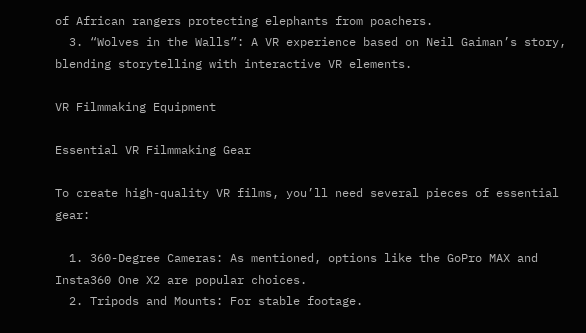of African rangers protecting elephants from poachers.
  3. “Wolves in the Walls”: A VR experience based on Neil Gaiman’s story, blending storytelling with interactive VR elements.

VR Filmmaking Equipment

Essential VR Filmmaking Gear

To create high-quality VR films, you’ll need several pieces of essential gear:

  1. 360-Degree Cameras: As mentioned, options like the GoPro MAX and Insta360 One X2 are popular choices.
  2. Tripods and Mounts: For stable footage.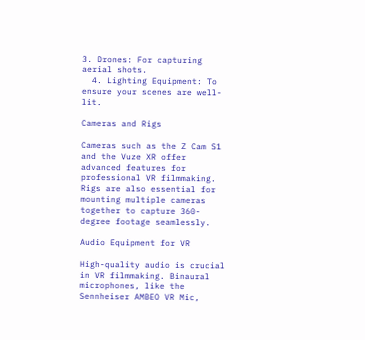3. Drones: For capturing aerial shots.
  4. Lighting Equipment: To ensure your scenes are well-lit.

Cameras and Rigs

Cameras such as the Z Cam S1 and the Vuze XR offer advanced features for professional VR filmmaking. Rigs are also essential for mounting multiple cameras together to capture 360-degree footage seamlessly.

Audio Equipment for VR

High-quality audio is crucial in VR filmmaking. Binaural microphones, like the Sennheiser AMBEO VR Mic,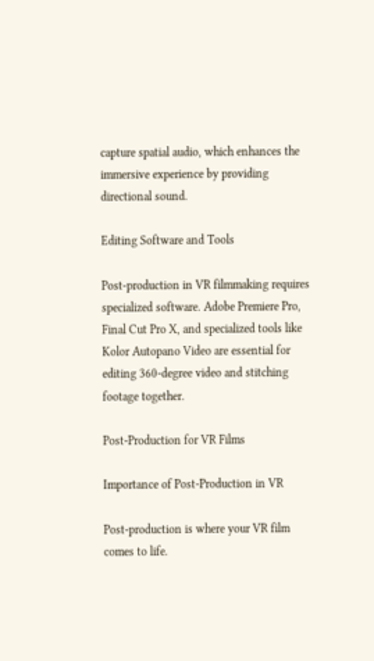capture spatial audio, which enhances the immersive experience by providing directional sound.

Editing Software and Tools

Post-production in VR filmmaking requires specialized software. Adobe Premiere Pro, Final Cut Pro X, and specialized tools like Kolor Autopano Video are essential for editing 360-degree video and stitching footage together.

Post-Production for VR Films

Importance of Post-Production in VR

Post-production is where your VR film comes to life.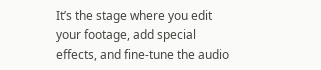It’s the stage where you edit your footage, add special effects, and fine-tune the audio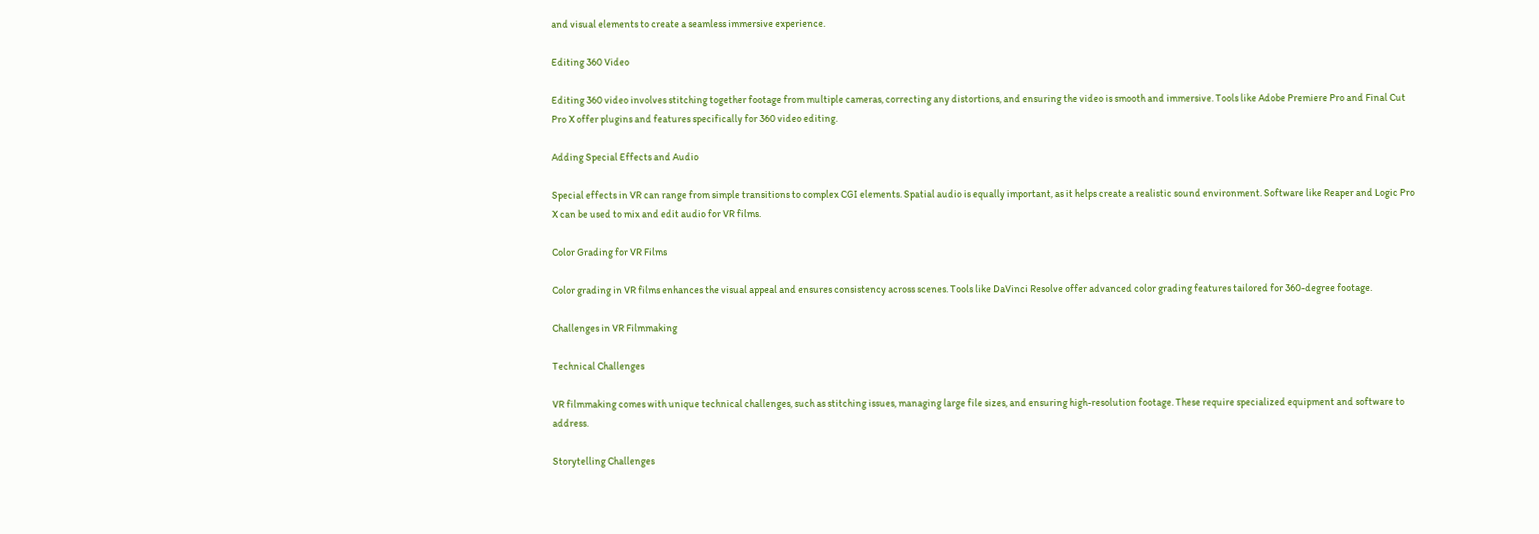and visual elements to create a seamless immersive experience.

Editing 360 Video

Editing 360 video involves stitching together footage from multiple cameras, correcting any distortions, and ensuring the video is smooth and immersive. Tools like Adobe Premiere Pro and Final Cut Pro X offer plugins and features specifically for 360 video editing.

Adding Special Effects and Audio

Special effects in VR can range from simple transitions to complex CGI elements. Spatial audio is equally important, as it helps create a realistic sound environment. Software like Reaper and Logic Pro X can be used to mix and edit audio for VR films.

Color Grading for VR Films

Color grading in VR films enhances the visual appeal and ensures consistency across scenes. Tools like DaVinci Resolve offer advanced color grading features tailored for 360-degree footage.

Challenges in VR Filmmaking

Technical Challenges

VR filmmaking comes with unique technical challenges, such as stitching issues, managing large file sizes, and ensuring high-resolution footage. These require specialized equipment and software to address.

Storytelling Challenges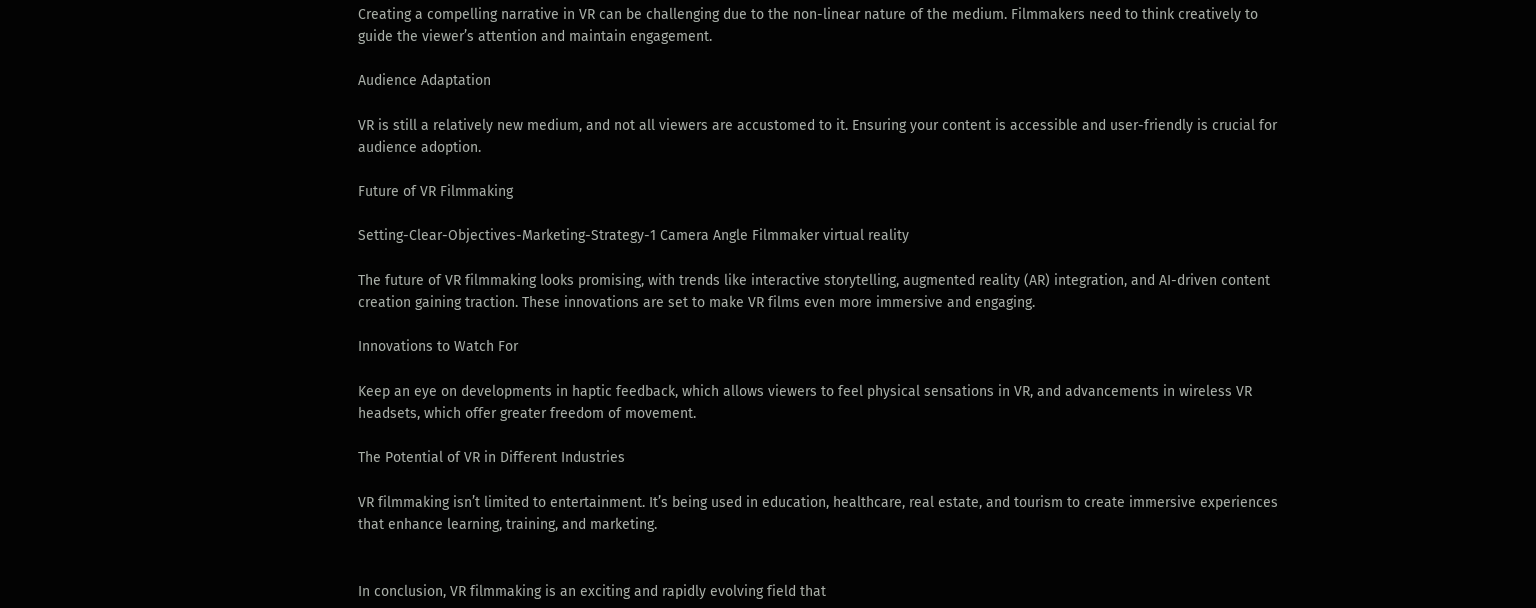Creating a compelling narrative in VR can be challenging due to the non-linear nature of the medium. Filmmakers need to think creatively to guide the viewer’s attention and maintain engagement.

Audience Adaptation

VR is still a relatively new medium, and not all viewers are accustomed to it. Ensuring your content is accessible and user-friendly is crucial for audience adoption.

Future of VR Filmmaking

Setting-Clear-Objectives-Marketing-Strategy-1 Camera Angle Filmmaker virtual reality

The future of VR filmmaking looks promising, with trends like interactive storytelling, augmented reality (AR) integration, and AI-driven content creation gaining traction. These innovations are set to make VR films even more immersive and engaging.

Innovations to Watch For

Keep an eye on developments in haptic feedback, which allows viewers to feel physical sensations in VR, and advancements in wireless VR headsets, which offer greater freedom of movement.

The Potential of VR in Different Industries

VR filmmaking isn’t limited to entertainment. It’s being used in education, healthcare, real estate, and tourism to create immersive experiences that enhance learning, training, and marketing.


In conclusion, VR filmmaking is an exciting and rapidly evolving field that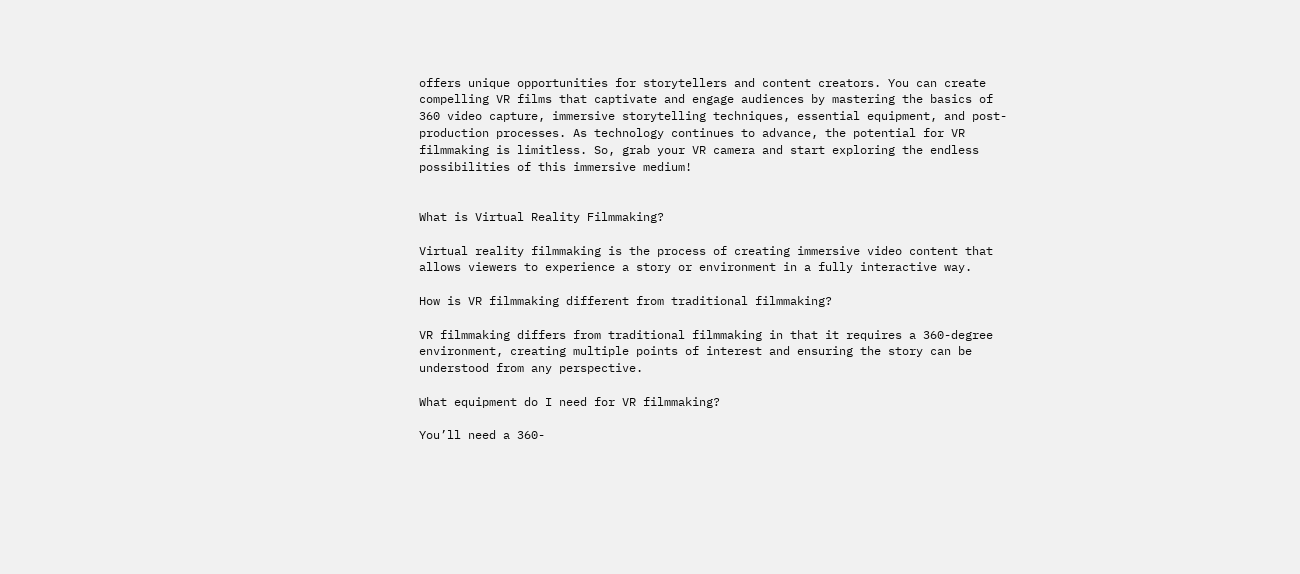offers unique opportunities for storytellers and content creators. You can create compelling VR films that captivate and engage audiences by mastering the basics of 360 video capture, immersive storytelling techniques, essential equipment, and post-production processes. As technology continues to advance, the potential for VR filmmaking is limitless. So, grab your VR camera and start exploring the endless possibilities of this immersive medium!


What is Virtual Reality Filmmaking?

Virtual reality filmmaking is the process of creating immersive video content that allows viewers to experience a story or environment in a fully interactive way.

How is VR filmmaking different from traditional filmmaking?

VR filmmaking differs from traditional filmmaking in that it requires a 360-degree environment, creating multiple points of interest and ensuring the story can be understood from any perspective.

What equipment do I need for VR filmmaking?

You’ll need a 360-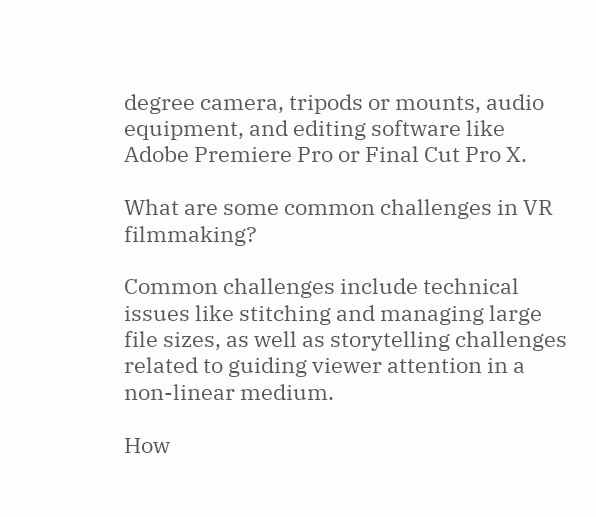degree camera, tripods or mounts, audio equipment, and editing software like Adobe Premiere Pro or Final Cut Pro X.

What are some common challenges in VR filmmaking?

Common challenges include technical issues like stitching and managing large file sizes, as well as storytelling challenges related to guiding viewer attention in a non-linear medium.

How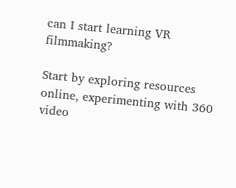can I start learning VR filmmaking?

Start by exploring resources online, experimenting with 360 video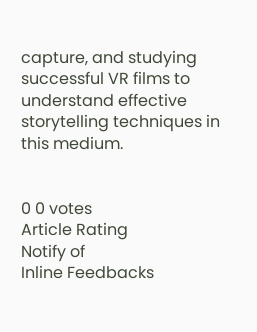capture, and studying successful VR films to understand effective storytelling techniques in this medium.


0 0 votes
Article Rating
Notify of
Inline Feedbacks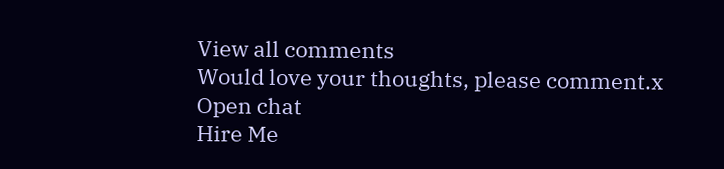View all comments
Would love your thoughts, please comment.x
Open chat
Hire Me